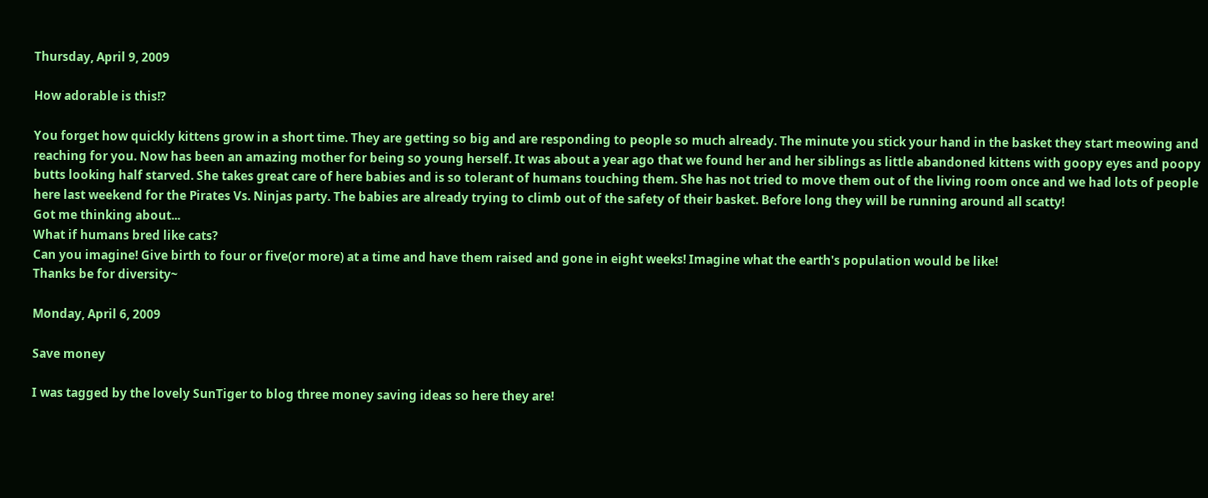Thursday, April 9, 2009

How adorable is this!?

You forget how quickly kittens grow in a short time. They are getting so big and are responding to people so much already. The minute you stick your hand in the basket they start meowing and reaching for you. Now has been an amazing mother for being so young herself. It was about a year ago that we found her and her siblings as little abandoned kittens with goopy eyes and poopy butts looking half starved. She takes great care of here babies and is so tolerant of humans touching them. She has not tried to move them out of the living room once and we had lots of people here last weekend for the Pirates Vs. Ninjas party. The babies are already trying to climb out of the safety of their basket. Before long they will be running around all scatty!
Got me thinking about...
What if humans bred like cats?
Can you imagine! Give birth to four or five(or more) at a time and have them raised and gone in eight weeks! Imagine what the earth's population would be like!
Thanks be for diversity~

Monday, April 6, 2009

Save money

I was tagged by the lovely SunTiger to blog three money saving ideas so here they are!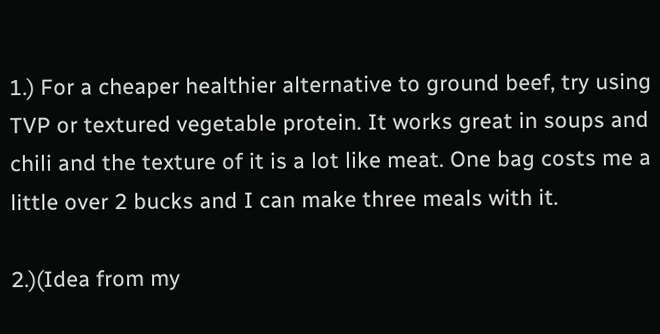1.) For a cheaper healthier alternative to ground beef, try using TVP or textured vegetable protein. It works great in soups and chili and the texture of it is a lot like meat. One bag costs me a little over 2 bucks and I can make three meals with it.

2.)(Idea from my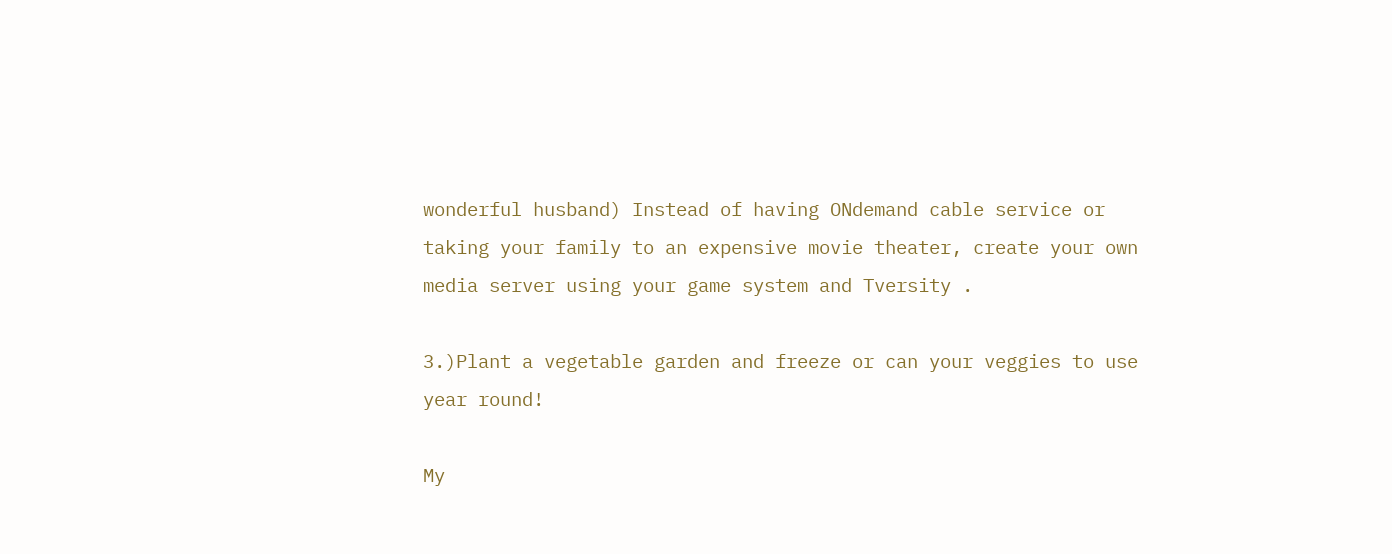wonderful husband) Instead of having ONdemand cable service or taking your family to an expensive movie theater, create your own media server using your game system and Tversity .

3.)Plant a vegetable garden and freeze or can your veggies to use year round!

My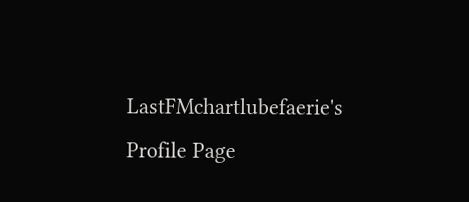LastFMchartlubefaerie's Profile Page